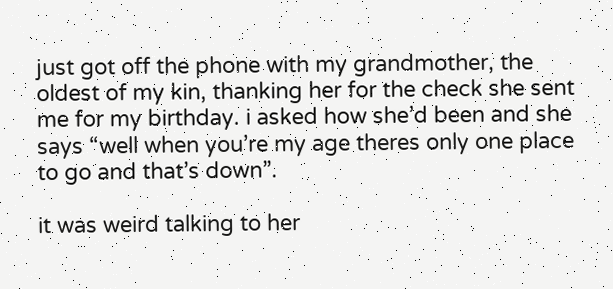just got off the phone with my grandmother, the oldest of my kin, thanking her for the check she sent me for my birthday. i asked how she’d been and she says “well when you’re my age theres only one place to go and that’s down”.

it was weird talking to her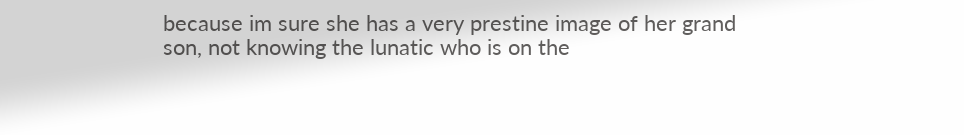because im sure she has a very prestine image of her grand son, not knowing the lunatic who is on the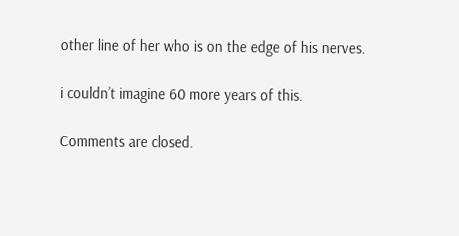other line of her who is on the edge of his nerves.

i couldn’t imagine 60 more years of this.

Comments are closed.